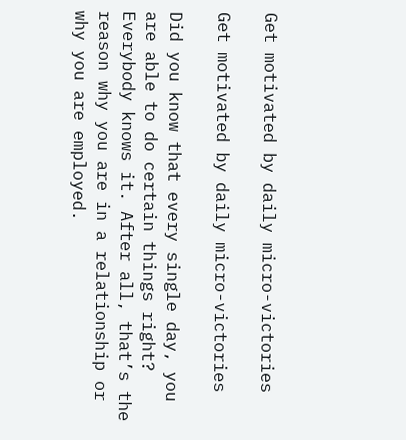Get motivated by daily micro-victories

Get motivated by daily micro-victories

Did you know that every single day, you are able to do certain things right? Everybody knows it. After all, that’s the reason why you are in a relationship or why you are employed.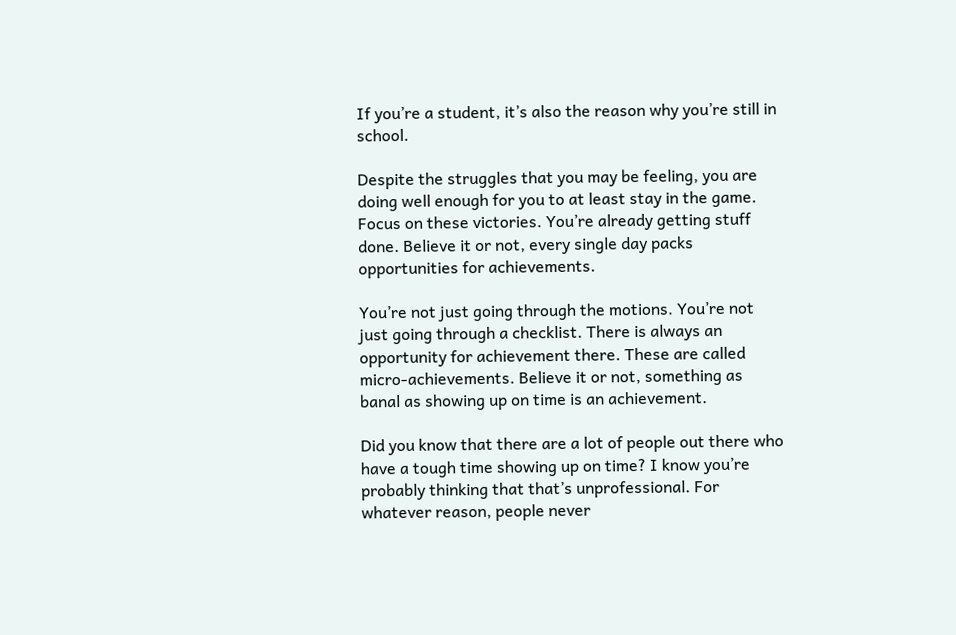If you’re a student, it’s also the reason why you’re still in school.

Despite the struggles that you may be feeling, you are doing well enough for you to at least stay in the game. Focus on these victories. You’re already getting stuff done. Believe it or not, every single day packs opportunities for achievements.

You’re not just going through the motions. You’re not just going through a checklist. There is always an opportunity for achievement there. These are called micro-achievements. Believe it or not, something as banal as showing up on time is an achievement.

Did you know that there are a lot of people out there who have a tough time showing up on time? I know you’re probably thinking that that’s unprofessional. For whatever reason, people never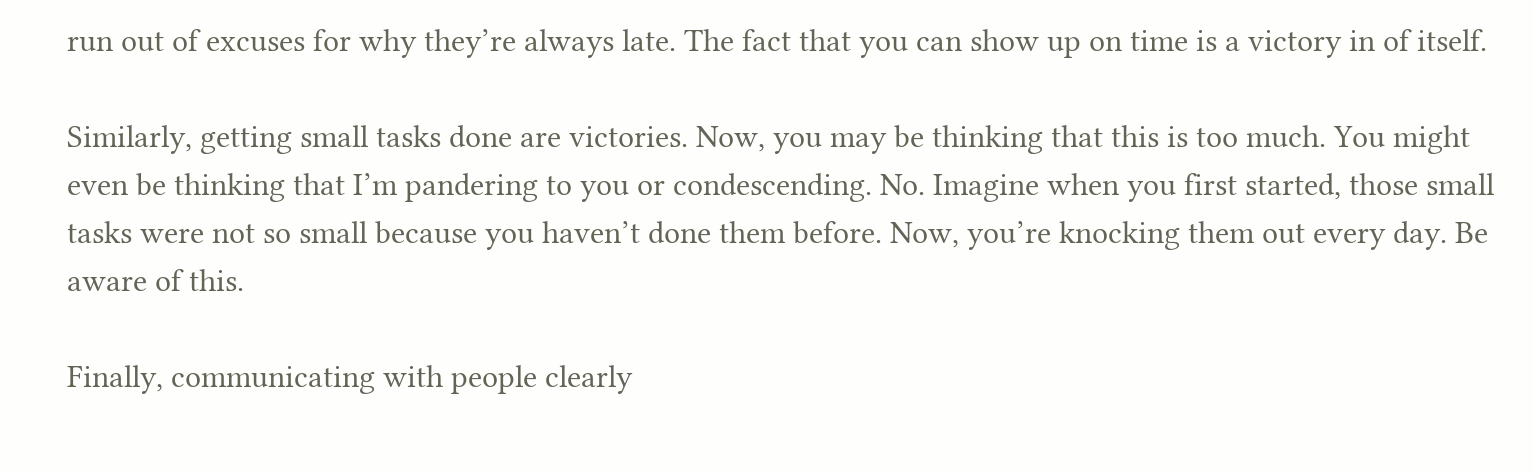run out of excuses for why they’re always late. The fact that you can show up on time is a victory in of itself.

Similarly, getting small tasks done are victories. Now, you may be thinking that this is too much. You might even be thinking that I’m pandering to you or condescending. No. Imagine when you first started, those small tasks were not so small because you haven’t done them before. Now, you’re knocking them out every day. Be aware of this.

Finally, communicating with people clearly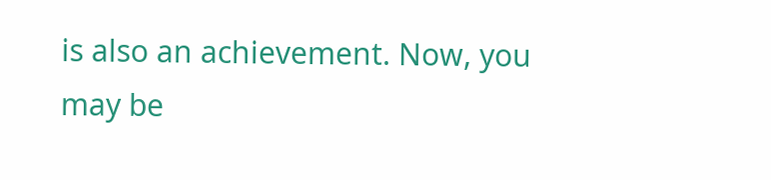is also an achievement. Now, you may be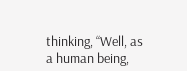thinking, “Well, as a human being,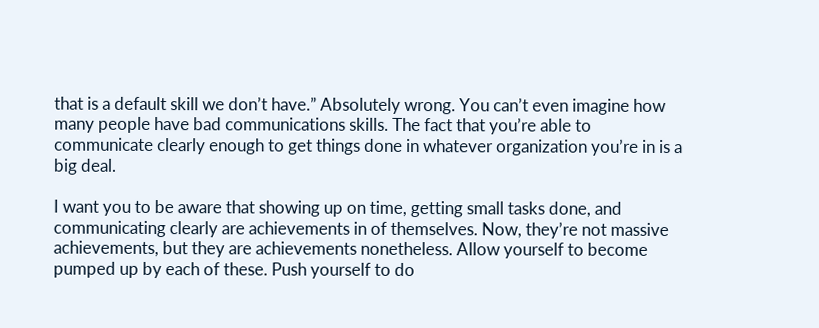that is a default skill we don’t have.” Absolutely wrong. You can’t even imagine how many people have bad communications skills. The fact that you’re able to communicate clearly enough to get things done in whatever organization you’re in is a big deal.

I want you to be aware that showing up on time, getting small tasks done, and communicating clearly are achievements in of themselves. Now, they’re not massive achievements, but they are achievements nonetheless. Allow yourself to become pumped up by each of these. Push yourself to do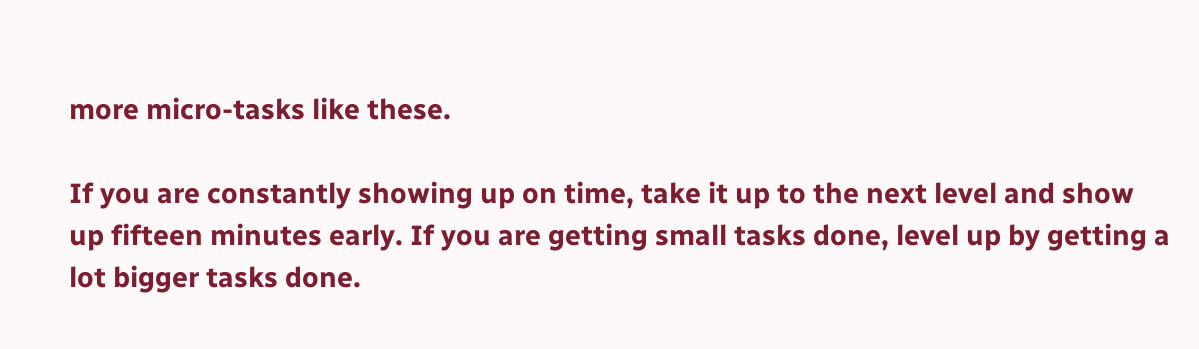more micro-tasks like these.

If you are constantly showing up on time, take it up to the next level and show up fifteen minutes early. If you are getting small tasks done, level up by getting a lot bigger tasks done.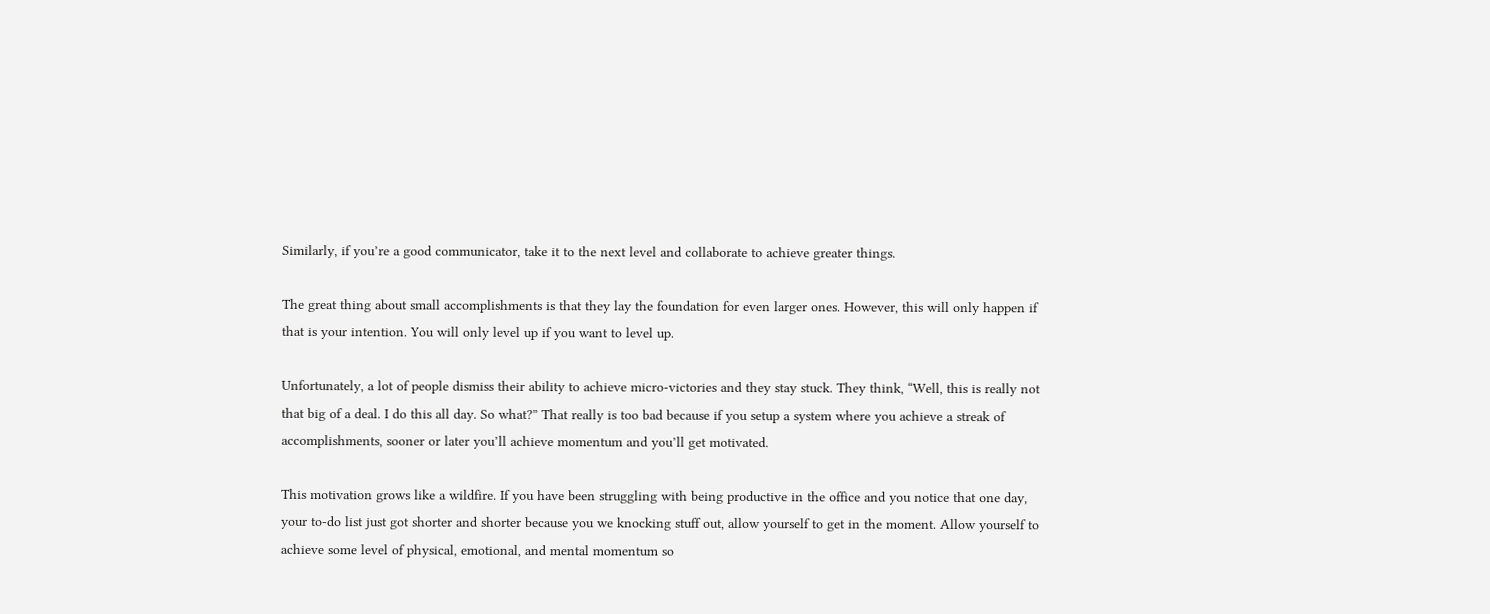Similarly, if you’re a good communicator, take it to the next level and collaborate to achieve greater things.

The great thing about small accomplishments is that they lay the foundation for even larger ones. However, this will only happen if that is your intention. You will only level up if you want to level up.

Unfortunately, a lot of people dismiss their ability to achieve micro-victories and they stay stuck. They think, “Well, this is really not that big of a deal. I do this all day. So what?” That really is too bad because if you setup a system where you achieve a streak of accomplishments, sooner or later you’ll achieve momentum and you’ll get motivated.

This motivation grows like a wildfire. If you have been struggling with being productive in the office and you notice that one day, your to-do list just got shorter and shorter because you we knocking stuff out, allow yourself to get in the moment. Allow yourself to achieve some level of physical, emotional, and mental momentum so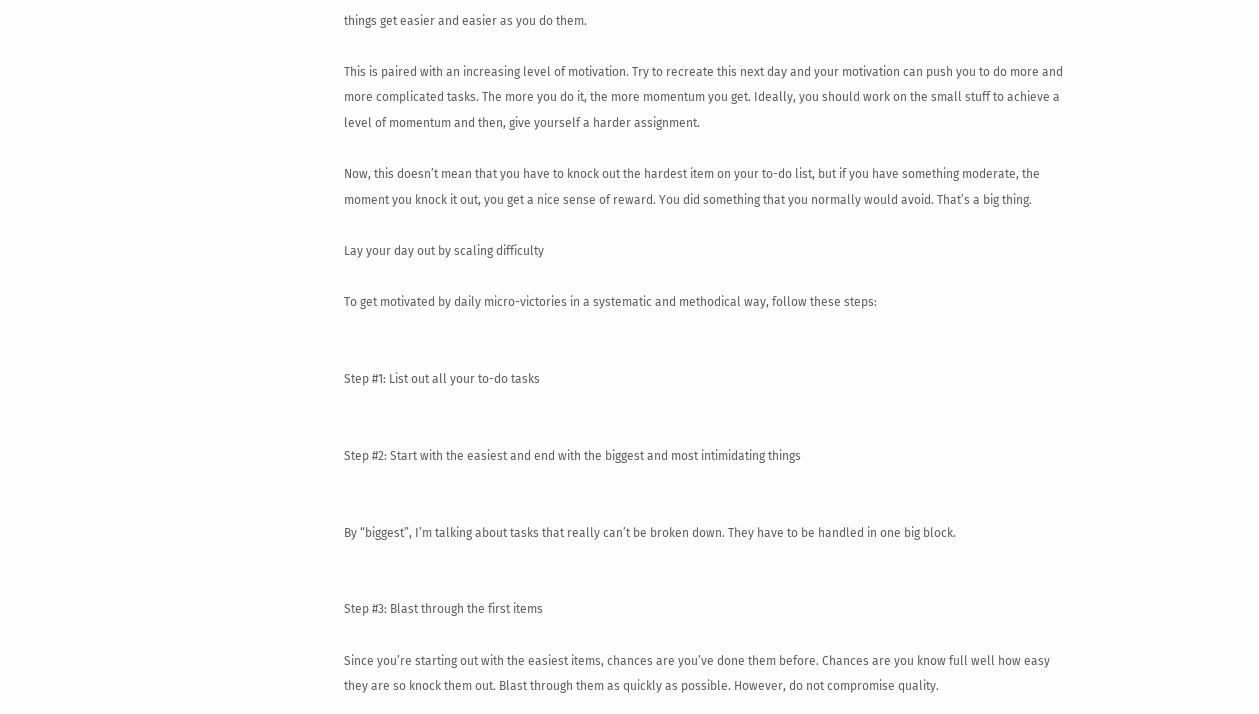things get easier and easier as you do them.

This is paired with an increasing level of motivation. Try to recreate this next day and your motivation can push you to do more and more complicated tasks. The more you do it, the more momentum you get. Ideally, you should work on the small stuff to achieve a level of momentum and then, give yourself a harder assignment.

Now, this doesn’t mean that you have to knock out the hardest item on your to-do list, but if you have something moderate, the moment you knock it out, you get a nice sense of reward. You did something that you normally would avoid. That’s a big thing.

Lay your day out by scaling difficulty

To get motivated by daily micro-victories in a systematic and methodical way, follow these steps:


Step #1: List out all your to-do tasks


Step #2: Start with the easiest and end with the biggest and most intimidating things


By “biggest”, I’m talking about tasks that really can’t be broken down. They have to be handled in one big block.


Step #3: Blast through the first items

Since you’re starting out with the easiest items, chances are you’ve done them before. Chances are you know full well how easy they are so knock them out. Blast through them as quickly as possible. However, do not compromise quality.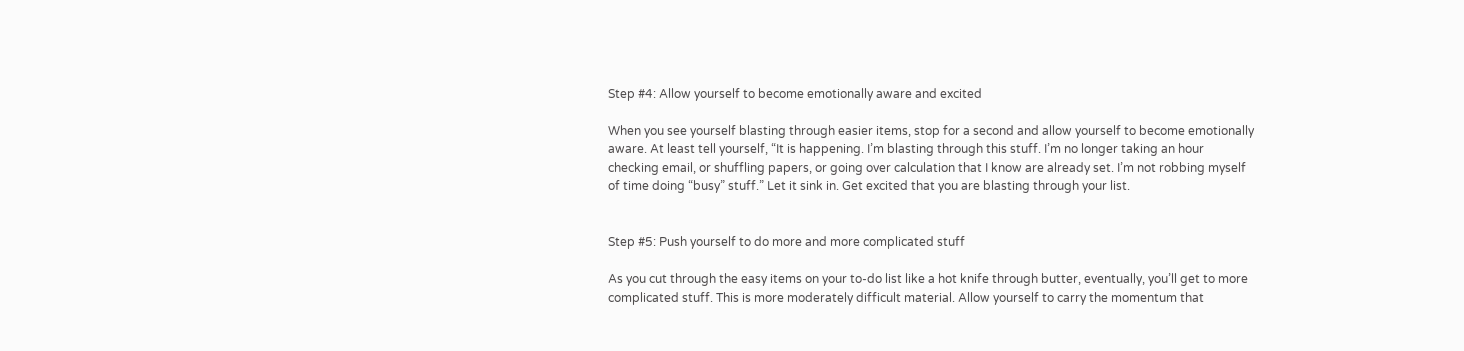Step #4: Allow yourself to become emotionally aware and excited

When you see yourself blasting through easier items, stop for a second and allow yourself to become emotionally aware. At least tell yourself, “It is happening. I’m blasting through this stuff. I’m no longer taking an hour checking email, or shuffling papers, or going over calculation that I know are already set. I’m not robbing myself of time doing “busy” stuff.” Let it sink in. Get excited that you are blasting through your list.


Step #5: Push yourself to do more and more complicated stuff

As you cut through the easy items on your to-do list like a hot knife through butter, eventually, you’ll get to more complicated stuff. This is more moderately difficult material. Allow yourself to carry the momentum that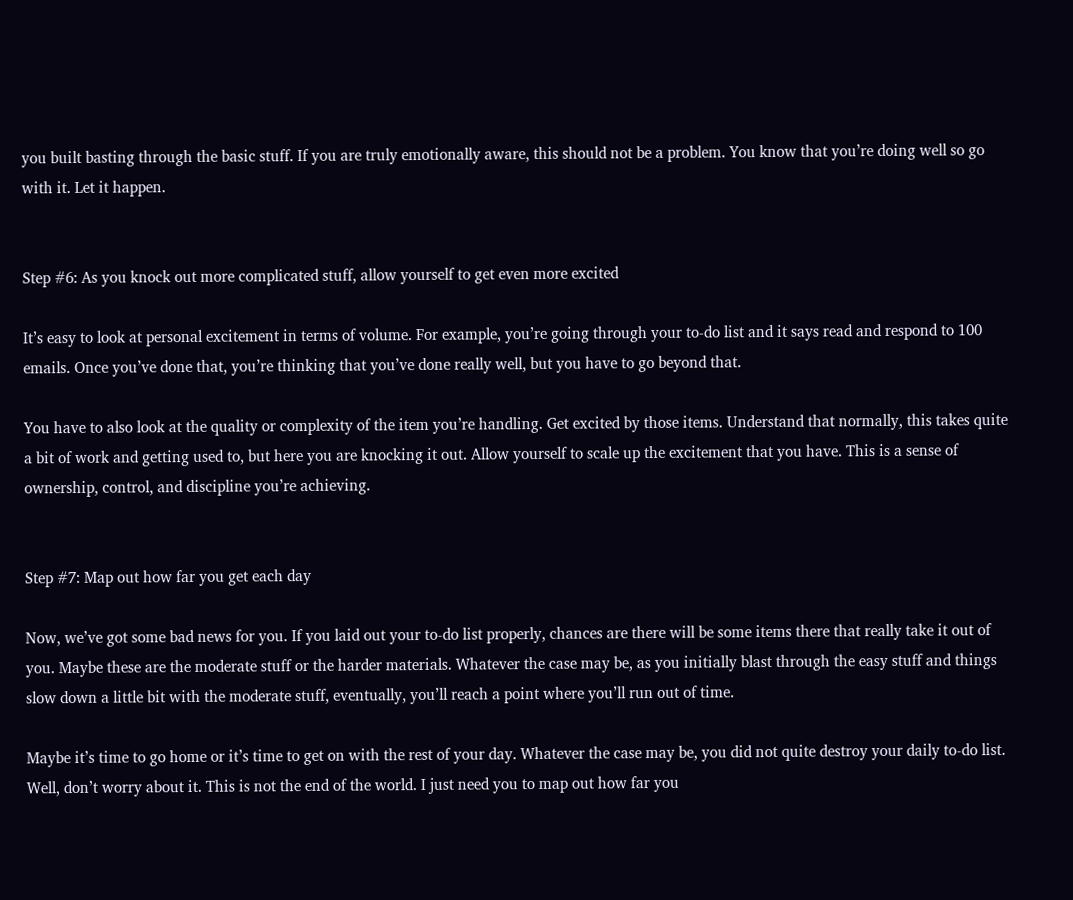you built basting through the basic stuff. If you are truly emotionally aware, this should not be a problem. You know that you’re doing well so go with it. Let it happen.


Step #6: As you knock out more complicated stuff, allow yourself to get even more excited

It’s easy to look at personal excitement in terms of volume. For example, you’re going through your to-do list and it says read and respond to 100 emails. Once you’ve done that, you’re thinking that you’ve done really well, but you have to go beyond that.

You have to also look at the quality or complexity of the item you’re handling. Get excited by those items. Understand that normally, this takes quite a bit of work and getting used to, but here you are knocking it out. Allow yourself to scale up the excitement that you have. This is a sense of ownership, control, and discipline you’re achieving.


Step #7: Map out how far you get each day

Now, we’ve got some bad news for you. If you laid out your to-do list properly, chances are there will be some items there that really take it out of you. Maybe these are the moderate stuff or the harder materials. Whatever the case may be, as you initially blast through the easy stuff and things slow down a little bit with the moderate stuff, eventually, you’ll reach a point where you’ll run out of time.

Maybe it’s time to go home or it’s time to get on with the rest of your day. Whatever the case may be, you did not quite destroy your daily to-do list. Well, don’t worry about it. This is not the end of the world. I just need you to map out how far you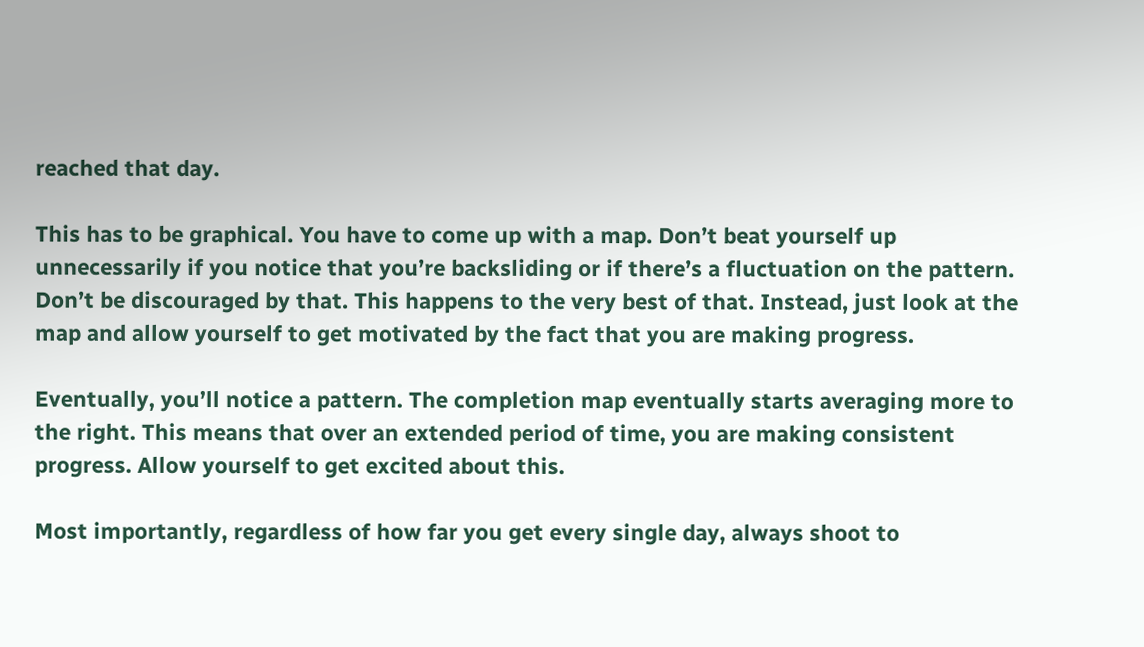reached that day.

This has to be graphical. You have to come up with a map. Don’t beat yourself up unnecessarily if you notice that you’re backsliding or if there’s a fluctuation on the pattern. Don’t be discouraged by that. This happens to the very best of that. Instead, just look at the map and allow yourself to get motivated by the fact that you are making progress.

Eventually, you’ll notice a pattern. The completion map eventually starts averaging more to the right. This means that over an extended period of time, you are making consistent progress. Allow yourself to get excited about this.

Most importantly, regardless of how far you get every single day, always shoot to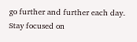go further and further each day. Stay focused on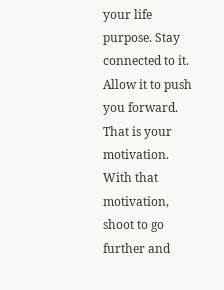your life purpose. Stay connected to it. Allow it to push you forward. That is your motivation. With that motivation, shoot to go further and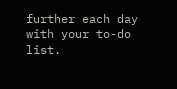further each day with your to-do list.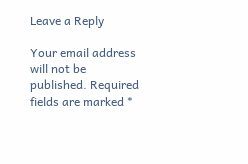Leave a Reply

Your email address will not be published. Required fields are marked *